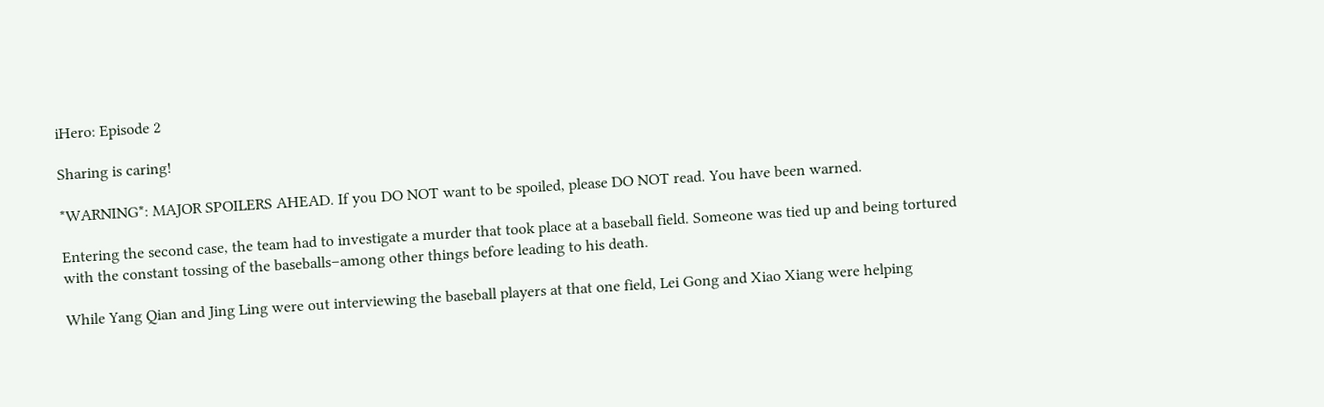iHero: Episode 2

Sharing is caring!

*WARNING*: MAJOR SPOILERS AHEAD. If you DO NOT want to be spoiled, please DO NOT read. You have been warned.

Entering the second case, the team had to investigate a murder that took place at a baseball field. Someone was tied up and being tortured with the constant tossing of the baseballs–among other things before leading to his death.

While Yang Qian and Jing Ling were out interviewing the baseball players at that one field, Lei Gong and Xiao Xiang were helping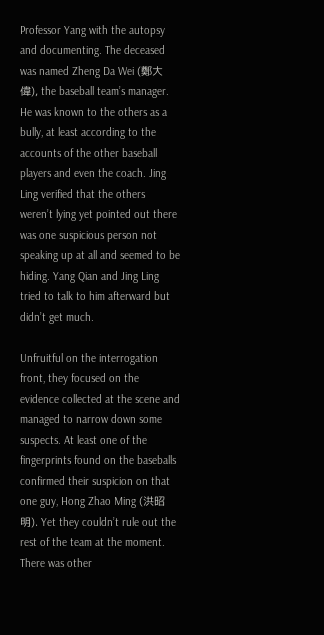Professor Yang with the autopsy and documenting. The deceased was named Zheng Da Wei (鄭大偉), the baseball team’s manager. He was known to the others as a bully, at least according to the accounts of the other baseball players and even the coach. Jing Ling verified that the others weren’t lying yet pointed out there was one suspicious person not speaking up at all and seemed to be hiding. Yang Qian and Jing Ling tried to talk to him afterward but didn’t get much.

Unfruitful on the interrogation front, they focused on the evidence collected at the scene and managed to narrow down some suspects. At least one of the fingerprints found on the baseballs confirmed their suspicion on that one guy, Hong Zhao Ming (洪昭明). Yet they couldn’t rule out the rest of the team at the moment. There was other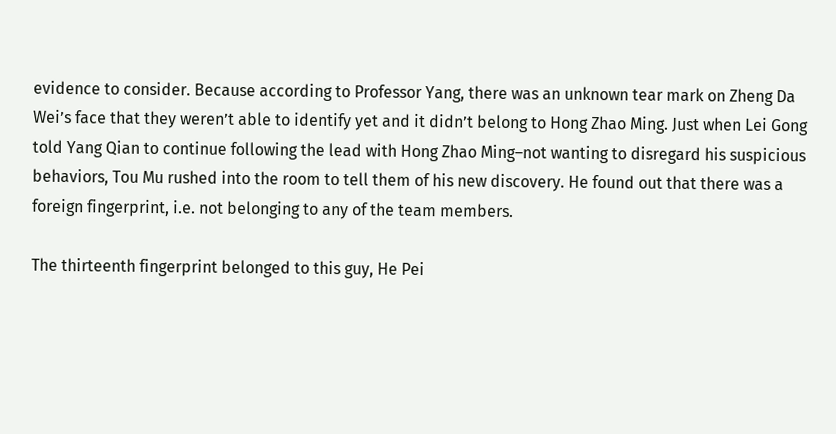evidence to consider. Because according to Professor Yang, there was an unknown tear mark on Zheng Da Wei’s face that they weren’t able to identify yet and it didn’t belong to Hong Zhao Ming. Just when Lei Gong told Yang Qian to continue following the lead with Hong Zhao Ming–not wanting to disregard his suspicious behaviors, Tou Mu rushed into the room to tell them of his new discovery. He found out that there was a foreign fingerprint, i.e. not belonging to any of the team members.

The thirteenth fingerprint belonged to this guy, He Pei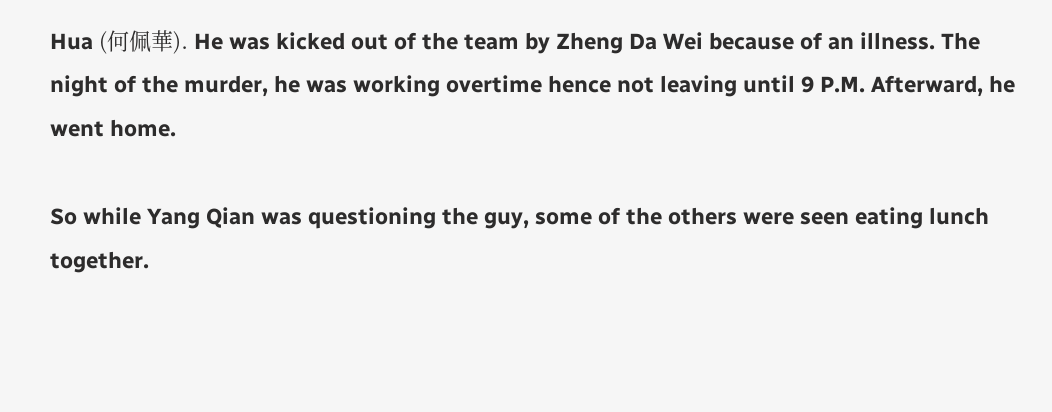Hua (何佩華). He was kicked out of the team by Zheng Da Wei because of an illness. The night of the murder, he was working overtime hence not leaving until 9 P.M. Afterward, he went home.

So while Yang Qian was questioning the guy, some of the others were seen eating lunch together.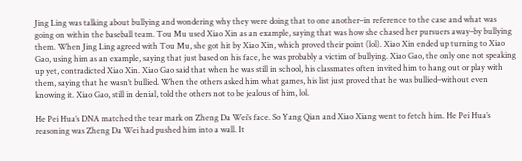Jing Ling was talking about bullying and wondering why they were doing that to one another–in reference to the case and what was going on within the baseball team. Tou Mu used Xiao Xin as an example, saying that was how she chased her pursuers away–by bullying them. When Jing Ling agreed with Tou Mu, she got hit by Xiao Xin, which proved their point (lol). Xiao Xin ended up turning to Xiao Gao, using him as an example, saying that just based on his face, he was probably a victim of bullying. Xiao Gao, the only one not speaking up yet, contradicted Xiao Xin. Xiao Gao said that when he was still in school, his classmates often invited him to hang out or play with them, saying that he wasn’t bullied. When the others asked him what games, his list just proved that he was bullied–without even knowing it. Xiao Gao, still in denial, told the others not to be jealous of him, lol.

He Pei Hua’s DNA matched the tear mark on Zheng Da Wei’s face. So Yang Qian and Xiao Xiang went to fetch him. He Pei Hua’s reasoning was Zheng Da Wei had pushed him into a wall. It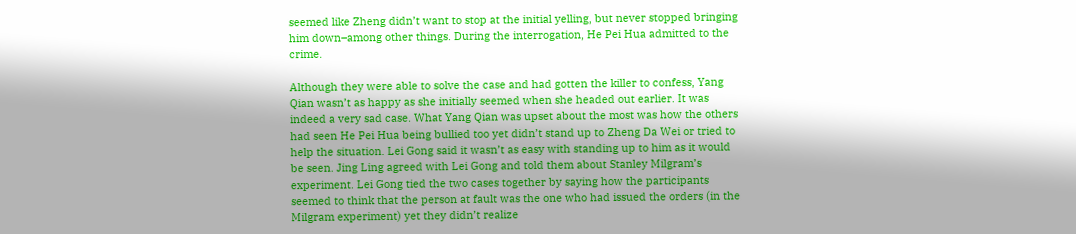seemed like Zheng didn’t want to stop at the initial yelling, but never stopped bringing him down–among other things. During the interrogation, He Pei Hua admitted to the crime.

Although they were able to solve the case and had gotten the killer to confess, Yang Qian wasn’t as happy as she initially seemed when she headed out earlier. It was indeed a very sad case. What Yang Qian was upset about the most was how the others had seen He Pei Hua being bullied too yet didn’t stand up to Zheng Da Wei or tried to help the situation. Lei Gong said it wasn’t as easy with standing up to him as it would be seen. Jing Ling agreed with Lei Gong and told them about Stanley Milgram’s experiment. Lei Gong tied the two cases together by saying how the participants seemed to think that the person at fault was the one who had issued the orders (in the Milgram experiment) yet they didn’t realize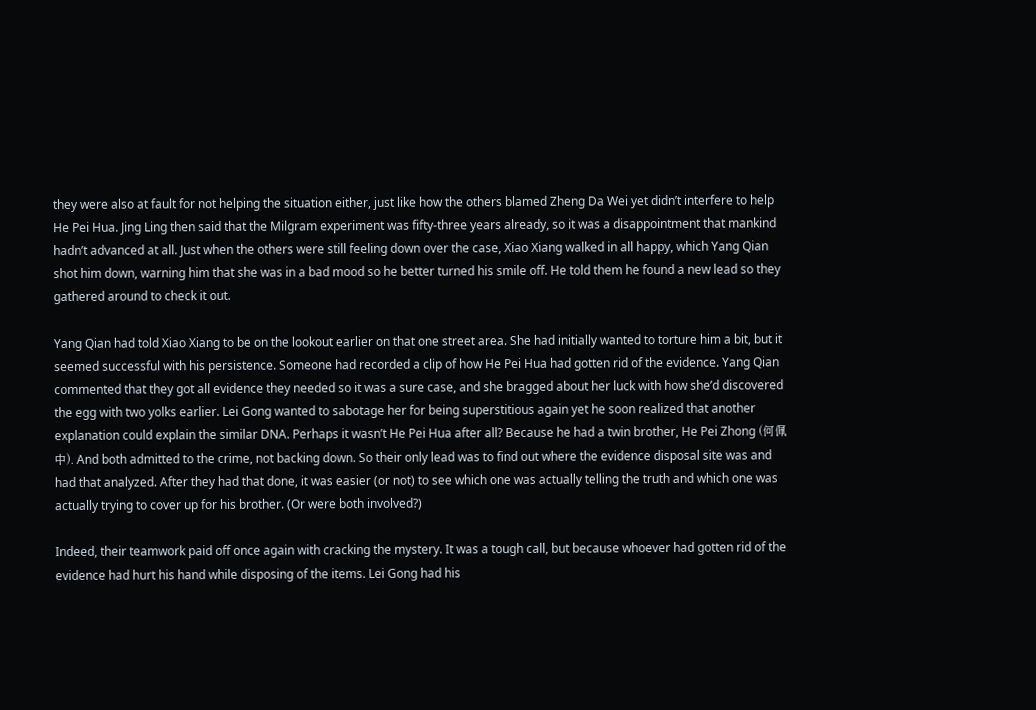they were also at fault for not helping the situation either, just like how the others blamed Zheng Da Wei yet didn’t interfere to help He Pei Hua. Jing Ling then said that the Milgram experiment was fifty-three years already, so it was a disappointment that mankind hadn’t advanced at all. Just when the others were still feeling down over the case, Xiao Xiang walked in all happy, which Yang Qian shot him down, warning him that she was in a bad mood so he better turned his smile off. He told them he found a new lead so they gathered around to check it out.

Yang Qian had told Xiao Xiang to be on the lookout earlier on that one street area. She had initially wanted to torture him a bit, but it seemed successful with his persistence. Someone had recorded a clip of how He Pei Hua had gotten rid of the evidence. Yang Qian commented that they got all evidence they needed so it was a sure case, and she bragged about her luck with how she’d discovered the egg with two yolks earlier. Lei Gong wanted to sabotage her for being superstitious again yet he soon realized that another explanation could explain the similar DNA. Perhaps it wasn’t He Pei Hua after all? Because he had a twin brother, He Pei Zhong (何佩中). And both admitted to the crime, not backing down. So their only lead was to find out where the evidence disposal site was and had that analyzed. After they had that done, it was easier (or not) to see which one was actually telling the truth and which one was actually trying to cover up for his brother. (Or were both involved?)

Indeed, their teamwork paid off once again with cracking the mystery. It was a tough call, but because whoever had gotten rid of the evidence had hurt his hand while disposing of the items. Lei Gong had his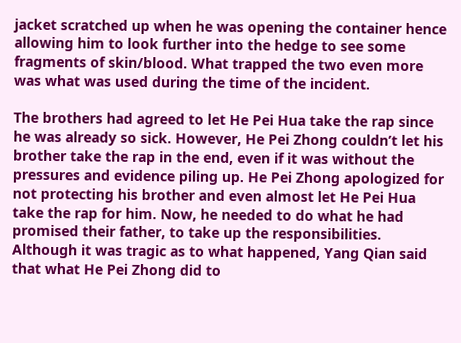jacket scratched up when he was opening the container hence allowing him to look further into the hedge to see some fragments of skin/blood. What trapped the two even more was what was used during the time of the incident.

The brothers had agreed to let He Pei Hua take the rap since he was already so sick. However, He Pei Zhong couldn’t let his brother take the rap in the end, even if it was without the pressures and evidence piling up. He Pei Zhong apologized for not protecting his brother and even almost let He Pei Hua take the rap for him. Now, he needed to do what he had promised their father, to take up the responsibilities. Although it was tragic as to what happened, Yang Qian said that what He Pei Zhong did to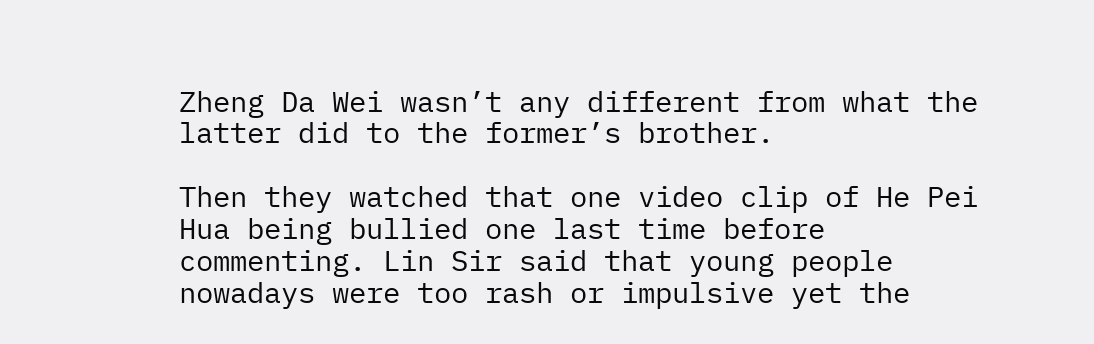Zheng Da Wei wasn’t any different from what the latter did to the former’s brother.

Then they watched that one video clip of He Pei Hua being bullied one last time before commenting. Lin Sir said that young people nowadays were too rash or impulsive yet the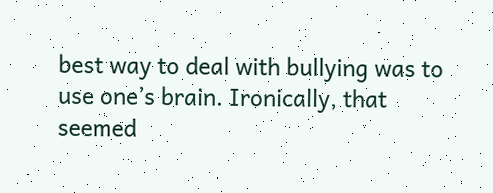best way to deal with bullying was to use one’s brain. Ironically, that seemed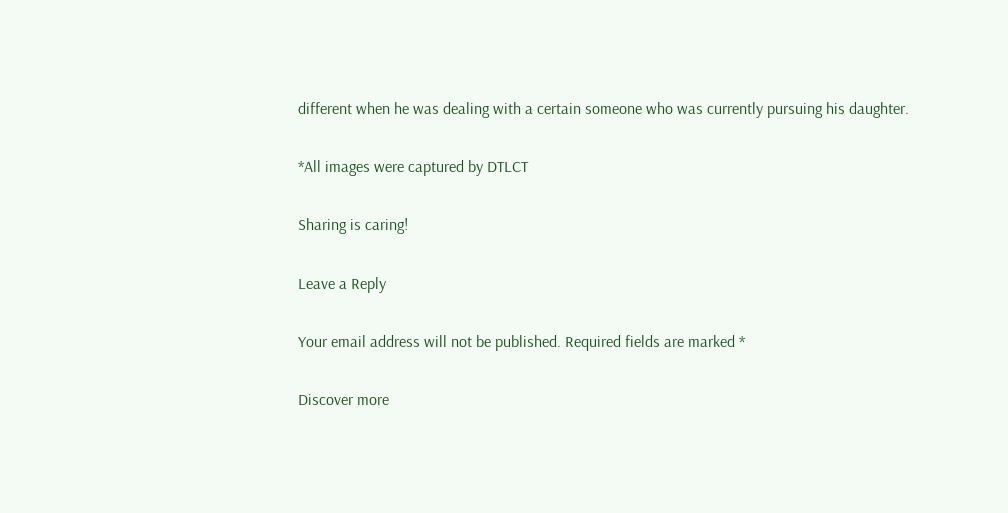different when he was dealing with a certain someone who was currently pursuing his daughter.

*All images were captured by DTLCT

Sharing is caring!

Leave a Reply

Your email address will not be published. Required fields are marked *

Discover more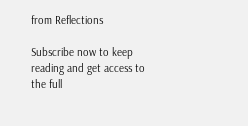from Reflections

Subscribe now to keep reading and get access to the full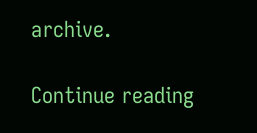archive.

Continue reading